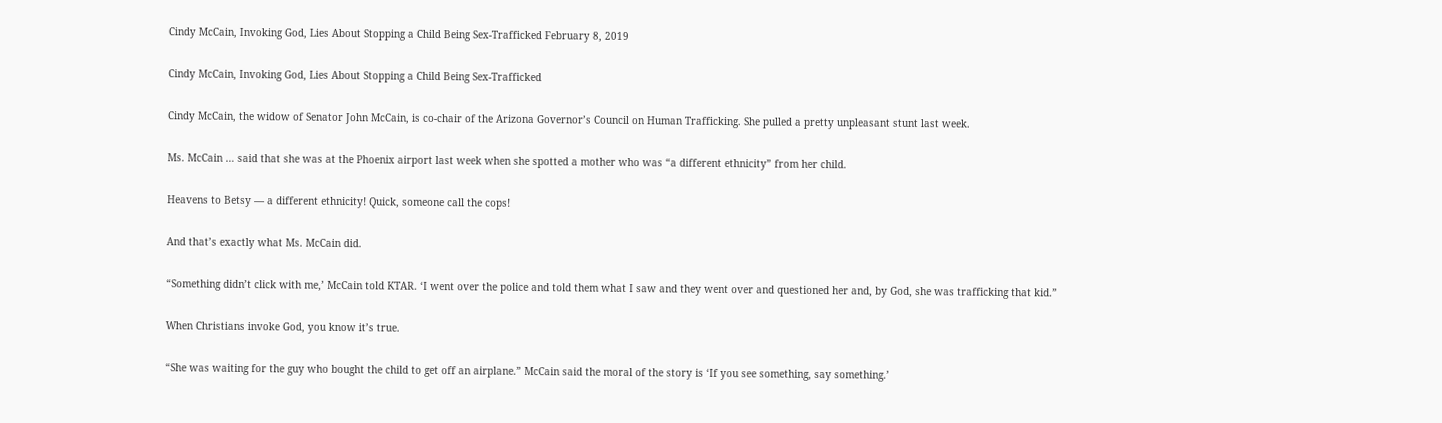Cindy McCain, Invoking God, Lies About Stopping a Child Being Sex-Trafficked February 8, 2019

Cindy McCain, Invoking God, Lies About Stopping a Child Being Sex-Trafficked

Cindy McCain, the widow of Senator John McCain, is co-chair of the Arizona Governor’s Council on Human Trafficking. She pulled a pretty unpleasant stunt last week.

Ms. McCain … said that she was at the Phoenix airport last week when she spotted a mother who was “a different ethnicity” from her child.

Heavens to Betsy — a different ethnicity! Quick, someone call the cops!

And that’s exactly what Ms. McCain did.

“Something didn’t click with me,’ McCain told KTAR. ‘I went over the police and told them what I saw and they went over and questioned her and, by God, she was trafficking that kid.”

When Christians invoke God, you know it’s true.

“She was waiting for the guy who bought the child to get off an airplane.” McCain said the moral of the story is ‘If you see something, say something.’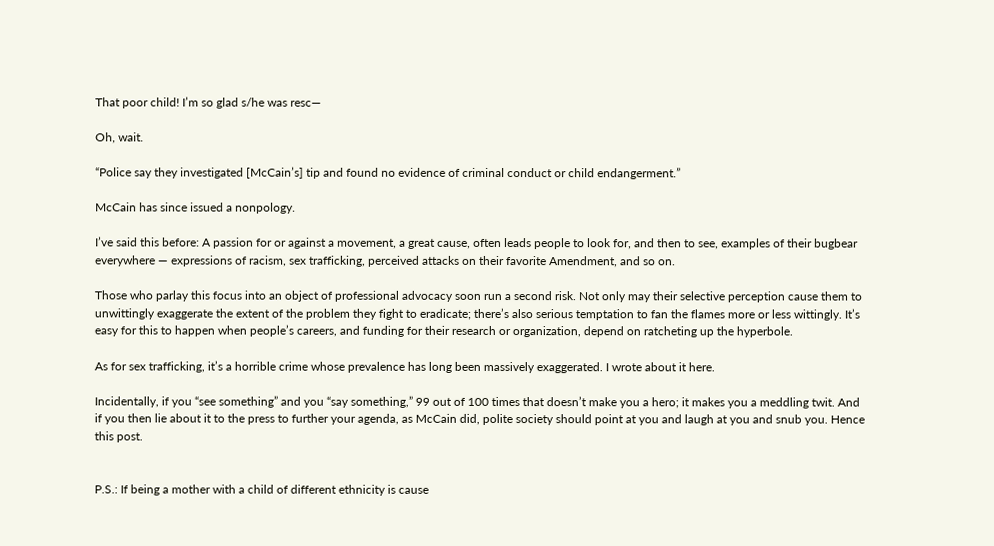That poor child! I’m so glad s/he was resc—

Oh, wait.

“Police say they investigated [McCain’s] tip and found no evidence of criminal conduct or child endangerment.”

McCain has since issued a nonpology.

I’ve said this before: A passion for or against a movement, a great cause, often leads people to look for, and then to see, examples of their bugbear everywhere — expressions of racism, sex trafficking, perceived attacks on their favorite Amendment, and so on.

Those who parlay this focus into an object of professional advocacy soon run a second risk. Not only may their selective perception cause them to unwittingly exaggerate the extent of the problem they fight to eradicate; there’s also serious temptation to fan the flames more or less wittingly. It’s easy for this to happen when people’s careers, and funding for their research or organization, depend on ratcheting up the hyperbole.

As for sex trafficking, it’s a horrible crime whose prevalence has long been massively exaggerated. I wrote about it here.

Incidentally, if you “see something” and you “say something,” 99 out of 100 times that doesn’t make you a hero; it makes you a meddling twit. And if you then lie about it to the press to further your agenda, as McCain did, polite society should point at you and laugh at you and snub you. Hence this post.


P.S.: If being a mother with a child of different ethnicity is cause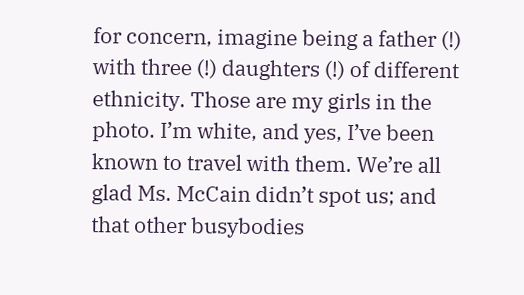for concern, imagine being a father (!) with three (!) daughters (!) of different ethnicity. Those are my girls in the photo. I’m white, and yes, I’ve been known to travel with them. We’re all glad Ms. McCain didn’t spot us; and that other busybodies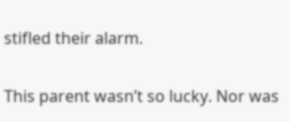stifled their alarm.

This parent wasn’t so lucky. Nor was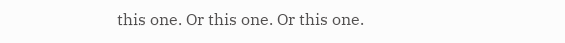this one. Or this one. Or this one.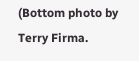(Bottom photo by Terry Firma.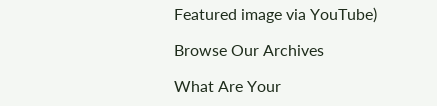Featured image via YouTube)

Browse Our Archives

What Are Your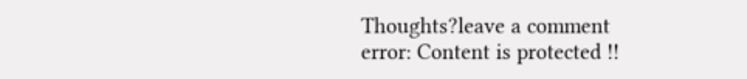Thoughts?leave a comment
error: Content is protected !!